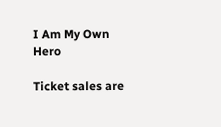I Am My Own Hero

Ticket sales are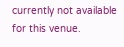currently not available for this venue.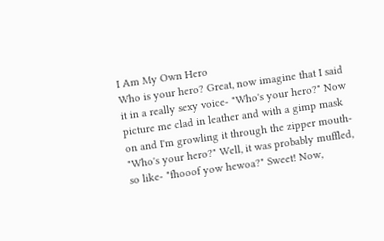I Am My Own Hero
Who is your hero? Great, now imagine that I said it in a really sexy voice- "Who's your hero?" Now picture me clad in leather and with a gimp mask on and I'm growling it through the zipper mouth- "Who's your hero?" Well, it was probably muffled, so like- "fhooof yow hewoa?" Sweet! Now,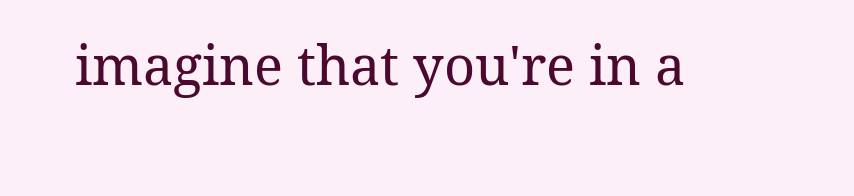imagine that you're in a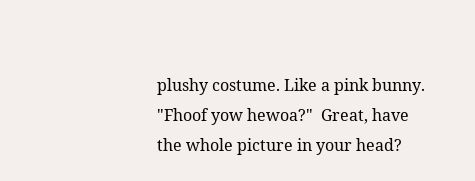plushy costume. Like a pink bunny. "Fhoof yow hewoa?"  Great, have the whole picture in your head?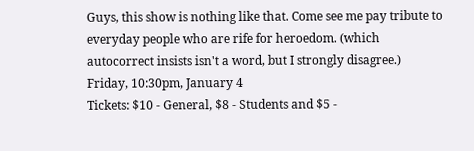Guys, this show is nothing like that. Come see me pay tribute to everyday people who are rife for heroedom. (which autocorrect insists isn't a word, but I strongly disagree.)
Friday, 10:30pm, January 4
Tickets: $10 - General, $8 - Students and $5 -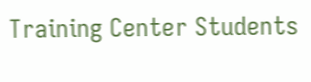Training Center Students